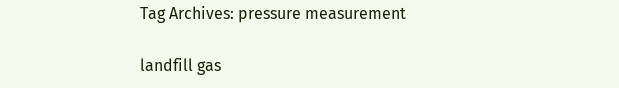Tag Archives: pressure measurement

landfill gas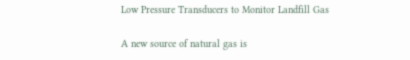Low Pressure Transducers to Monitor Landfill Gas

A new source of natural gas is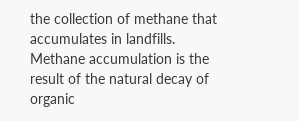the collection of methane that accumulates in landfills.  Methane accumulation is the result of the natural decay of organic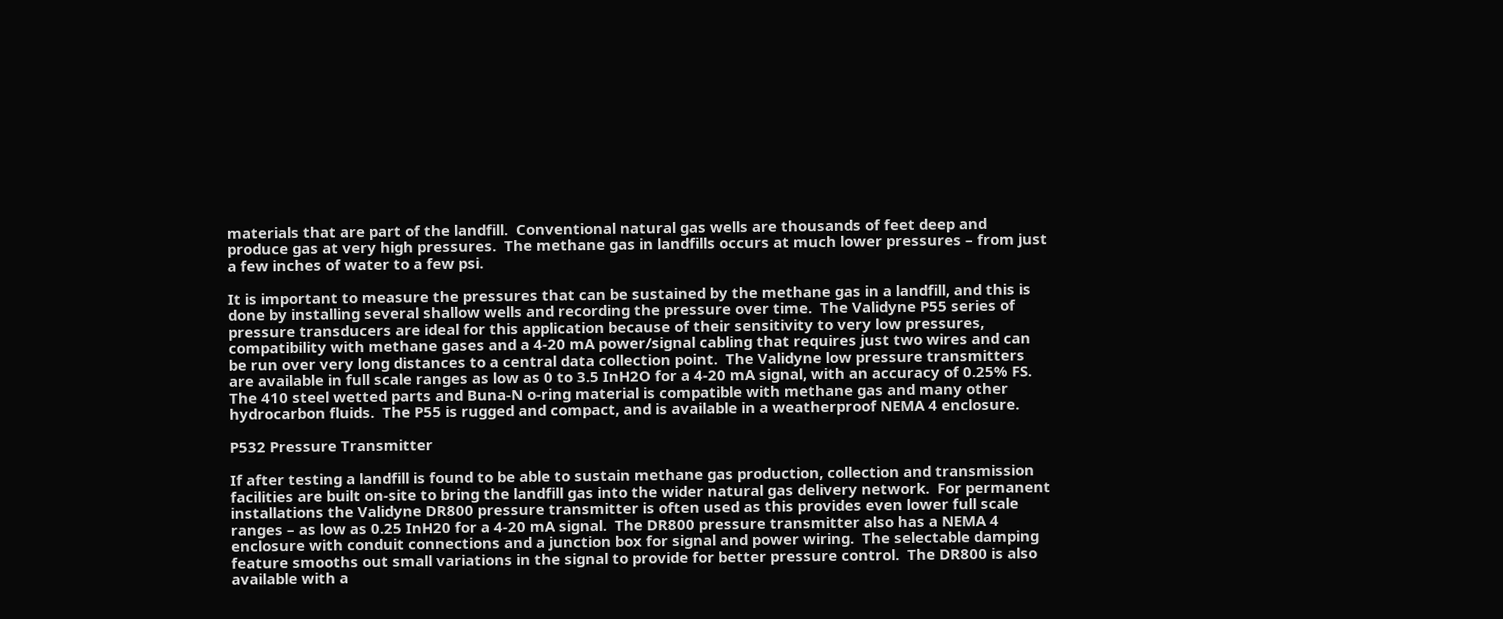materials that are part of the landfill.  Conventional natural gas wells are thousands of feet deep and produce gas at very high pressures.  The methane gas in landfills occurs at much lower pressures – from just a few inches of water to a few psi.

It is important to measure the pressures that can be sustained by the methane gas in a landfill, and this is done by installing several shallow wells and recording the pressure over time.  The Validyne P55 series of pressure transducers are ideal for this application because of their sensitivity to very low pressures, compatibility with methane gases and a 4-20 mA power/signal cabling that requires just two wires and can be run over very long distances to a central data collection point.  The Validyne low pressure transmitters are available in full scale ranges as low as 0 to 3.5 InH2O for a 4-20 mA signal, with an accuracy of 0.25% FS.  The 410 steel wetted parts and Buna-N o-ring material is compatible with methane gas and many other hydrocarbon fluids.  The P55 is rugged and compact, and is available in a weatherproof NEMA 4 enclosure.

P532 Pressure Transmitter

If after testing a landfill is found to be able to sustain methane gas production, collection and transmission facilities are built on-site to bring the landfill gas into the wider natural gas delivery network.  For permanent installations the Validyne DR800 pressure transmitter is often used as this provides even lower full scale ranges – as low as 0.25 InH20 for a 4-20 mA signal.  The DR800 pressure transmitter also has a NEMA 4 enclosure with conduit connections and a junction box for signal and power wiring.  The selectable damping feature smooths out small variations in the signal to provide for better pressure control.  The DR800 is also available with a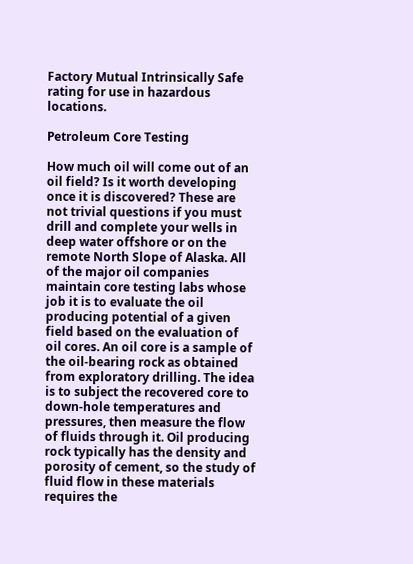Factory Mutual Intrinsically Safe rating for use in hazardous locations.

Petroleum Core Testing

How much oil will come out of an oil field? Is it worth developing once it is discovered? These are not trivial questions if you must drill and complete your wells in deep water offshore or on the remote North Slope of Alaska. All of the major oil companies maintain core testing labs whose job it is to evaluate the oil producing potential of a given field based on the evaluation of oil cores. An oil core is a sample of the oil-bearing rock as obtained from exploratory drilling. The idea is to subject the recovered core to down-hole temperatures and pressures, then measure the flow of fluids through it. Oil producing rock typically has the density and porosity of cement, so the study of fluid flow in these materials requires the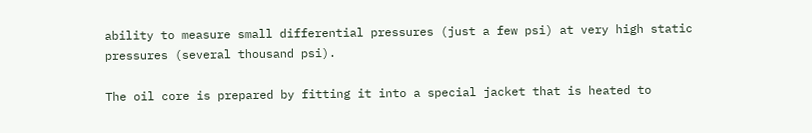ability to measure small differential pressures (just a few psi) at very high static pressures (several thousand psi).

The oil core is prepared by fitting it into a special jacket that is heated to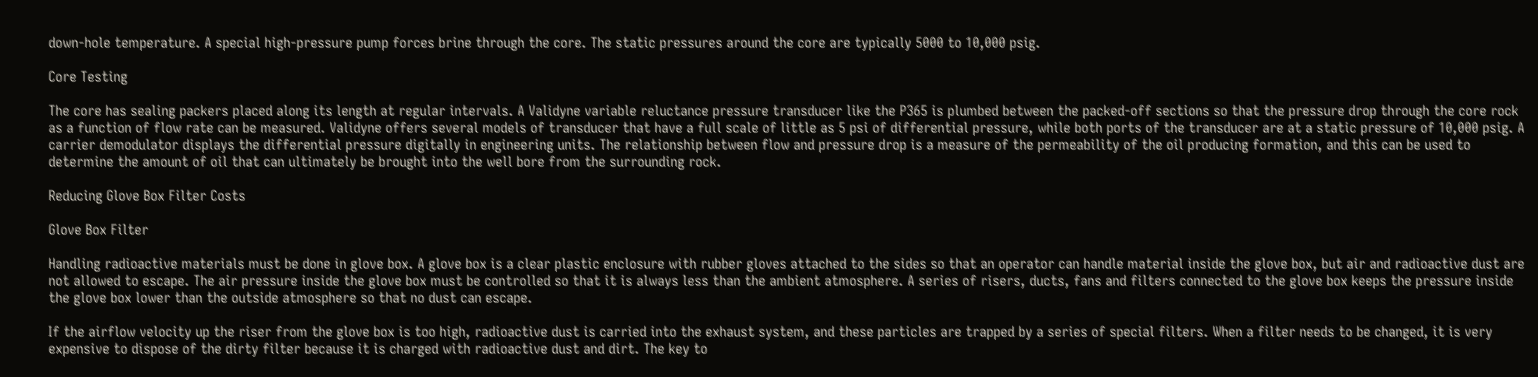down-hole temperature. A special high-pressure pump forces brine through the core. The static pressures around the core are typically 5000 to 10,000 psig.

Core Testing

The core has sealing packers placed along its length at regular intervals. A Validyne variable reluctance pressure transducer like the P365 is plumbed between the packed-off sections so that the pressure drop through the core rock as a function of flow rate can be measured. Validyne offers several models of transducer that have a full scale of little as 5 psi of differential pressure, while both ports of the transducer are at a static pressure of 10,000 psig. A carrier demodulator displays the differential pressure digitally in engineering units. The relationship between flow and pressure drop is a measure of the permeability of the oil producing formation, and this can be used to determine the amount of oil that can ultimately be brought into the well bore from the surrounding rock.

Reducing Glove Box Filter Costs

Glove Box Filter

Handling radioactive materials must be done in glove box. A glove box is a clear plastic enclosure with rubber gloves attached to the sides so that an operator can handle material inside the glove box, but air and radioactive dust are not allowed to escape. The air pressure inside the glove box must be controlled so that it is always less than the ambient atmosphere. A series of risers, ducts, fans and filters connected to the glove box keeps the pressure inside the glove box lower than the outside atmosphere so that no dust can escape.

If the airflow velocity up the riser from the glove box is too high, radioactive dust is carried into the exhaust system, and these particles are trapped by a series of special filters. When a filter needs to be changed, it is very expensive to dispose of the dirty filter because it is charged with radioactive dust and dirt. The key to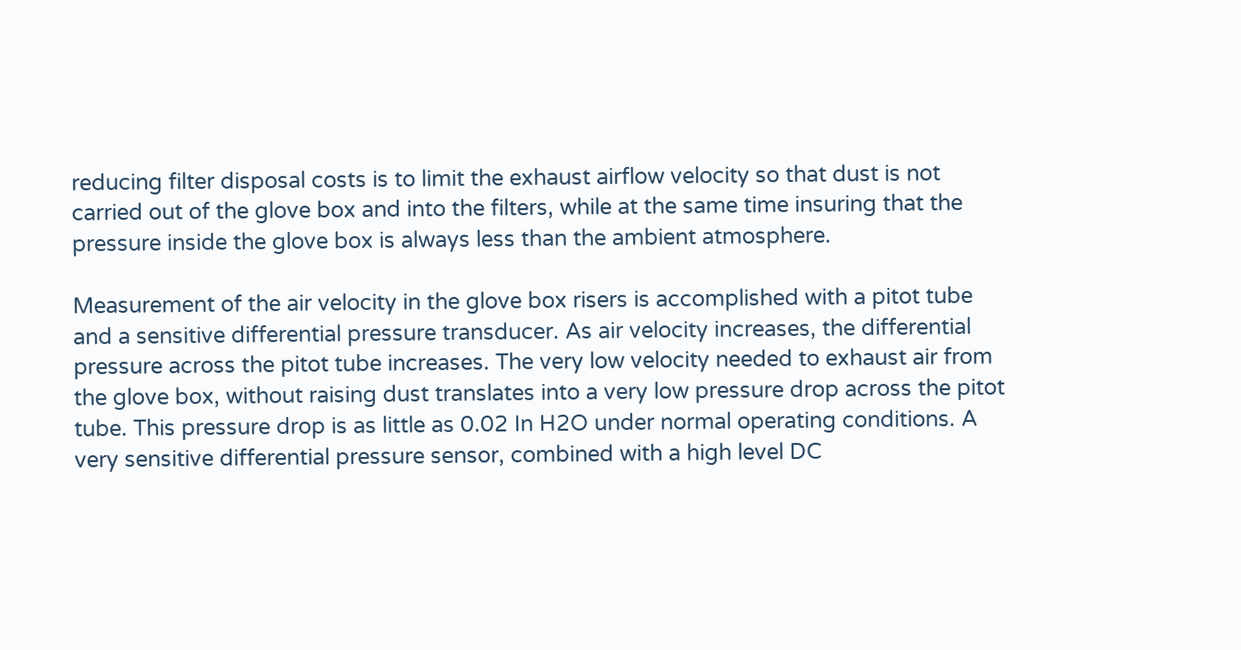reducing filter disposal costs is to limit the exhaust airflow velocity so that dust is not carried out of the glove box and into the filters, while at the same time insuring that the pressure inside the glove box is always less than the ambient atmosphere.

Measurement of the air velocity in the glove box risers is accomplished with a pitot tube and a sensitive differential pressure transducer. As air velocity increases, the differential pressure across the pitot tube increases. The very low velocity needed to exhaust air from the glove box, without raising dust translates into a very low pressure drop across the pitot tube. This pressure drop is as little as 0.02 In H2O under normal operating conditions. A very sensitive differential pressure sensor, combined with a high level DC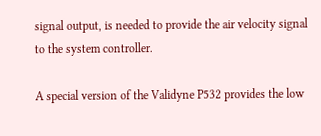signal output, is needed to provide the air velocity signal to the system controller.

A special version of the Validyne P532 provides the low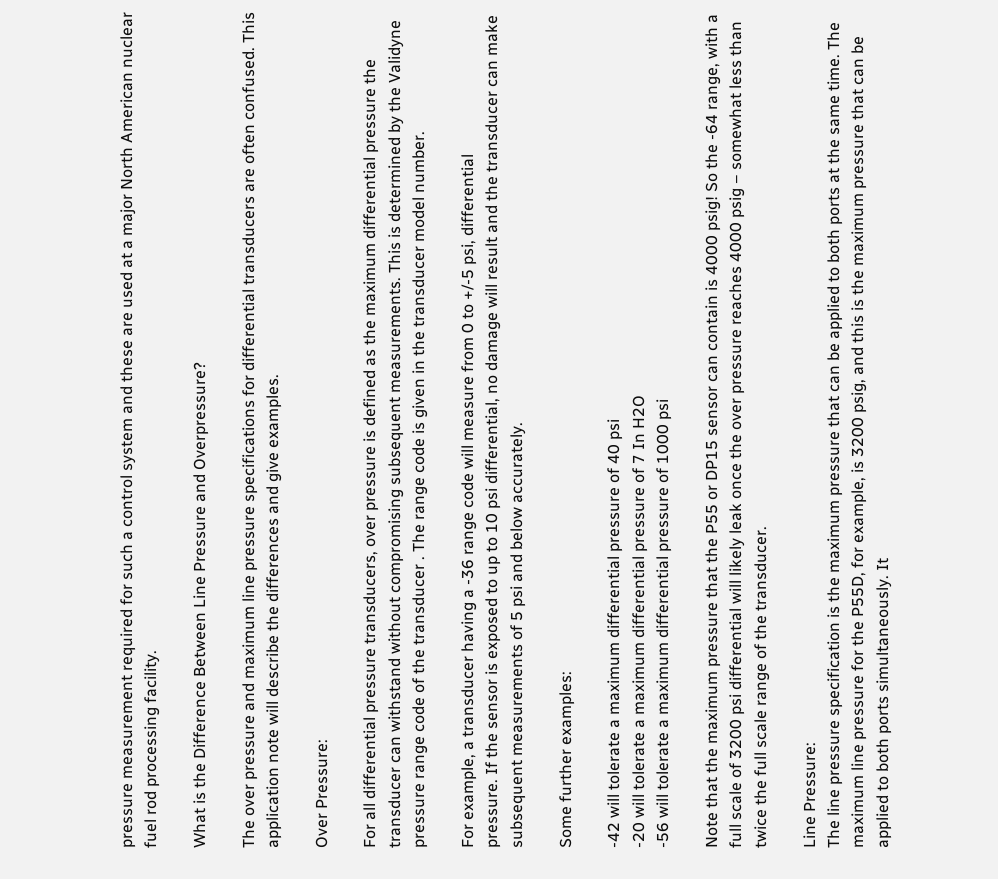pressure measurement required for such a control system and these are used at a major North American nuclear fuel rod processing facility.

What is the Difference Between Line Pressure and Overpressure?

The over pressure and maximum line pressure specifications for differential transducers are often confused. This application note will describe the differences and give examples.

Over Pressure:

For all differential pressure transducers, over pressure is defined as the maximum differential pressure the transducer can withstand without compromising subsequent measurements. This is determined by the Validyne pressure range code of the transducer . The range code is given in the transducer model number.

For example, a transducer having a -36 range code will measure from 0 to +/-5 psi, differential
pressure. If the sensor is exposed to up to 10 psi differential, no damage will result and the transducer can make subsequent measurements of 5 psi and below accurately.

Some further examples:

-42 will tolerate a maximum differential pressure of 40 psi
-20 will tolerate a maximum differential pressure of 7 In H2O
-56 will tolerate a maximum differential pressure of 1000 psi

Note that the maximum pressure that the P55 or DP15 sensor can contain is 4000 psig! So the -64 range, with a full scale of 3200 psi differential will likely leak once the over pressure reaches 4000 psig – somewhat less than twice the full scale range of the transducer.

Line Pressure:
The line pressure specification is the maximum pressure that can be applied to both ports at the same time. The maximum line pressure for the P55D, for example, is 3200 psig, and this is the maximum pressure that can be applied to both ports simultaneously. It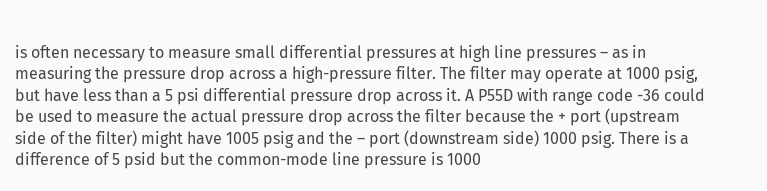is often necessary to measure small differential pressures at high line pressures – as in measuring the pressure drop across a high-pressure filter. The filter may operate at 1000 psig, but have less than a 5 psi differential pressure drop across it. A P55D with range code -36 could be used to measure the actual pressure drop across the filter because the + port (upstream side of the filter) might have 1005 psig and the – port (downstream side) 1000 psig. There is a difference of 5 psid but the common-mode line pressure is 1000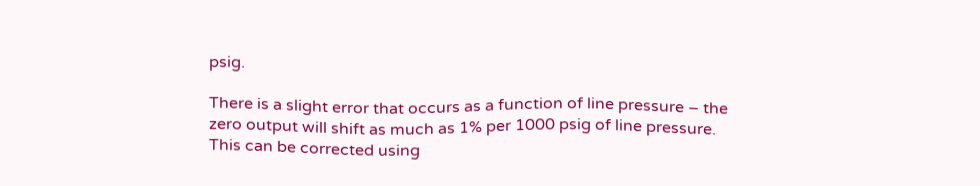psig.

There is a slight error that occurs as a function of line pressure – the zero output will shift as much as 1% per 1000 psig of line pressure. This can be corrected using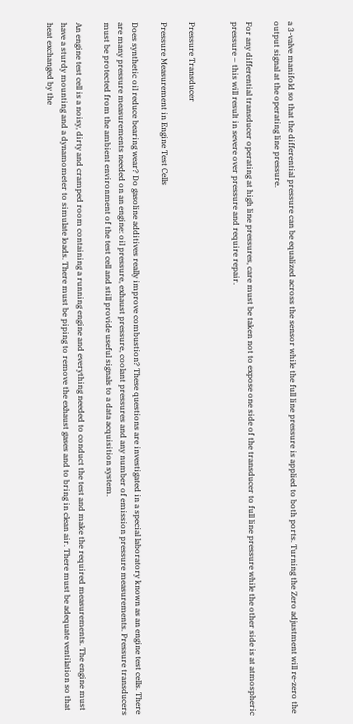a 3-valve manifold so that the differential pressure can be equalized across the sensor while the full line pressure is applied to both ports. Turning the Zero adjustment will re-zero the output signal at the operating line pressure.

For any differential transducer operating at high line pressures, care must be taken not to expose one side of the transducer to full line pressure while the other side is at atmospheric pressure – this will result in severe over pressure and require repair.


Pressure Transducer

Pressure Measurement in Engine Test Cells

Does synthetic oil reduce bearing wear? Do gasoline additives really improve combustion? These questions are investigated in a special laboratory known as an engine test cells. There are many pressure measurements needed on an engine: oil pressure, exhaust pressure, coolant pressures and any number of emission pressure measurements. Pressure transducers must be protected from the ambient environment of the test cell and still provide useful signals to a data acquisition system.

An engine test cell is a noisy, dirty and cramped room containing a running engine and everything needed to conduct the test and make the required measurements. The engine must have a sturdy mounting and a dynamometer to simulate loads. There must be piping to remove the exhaust gases and to bring in clean air. There must be adequate ventilation so that heat exchanged by the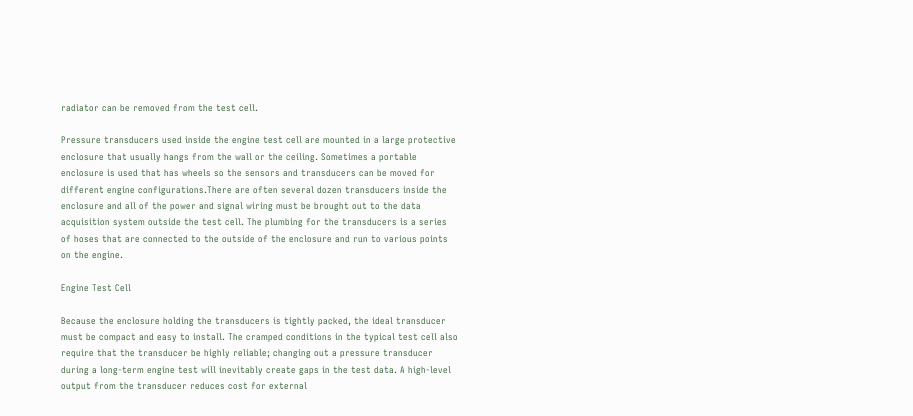radiator can be removed from the test cell.

Pressure transducers used inside the engine test cell are mounted in a large protective enclosure that usually hangs from the wall or the ceiling. Sometimes a portable enclosure is used that has wheels so the sensors and transducers can be moved for different engine configurations.There are often several dozen transducers inside the enclosure and all of the power and signal wiring must be brought out to the data acquisition system outside the test cell. The plumbing for the transducers is a series of hoses that are connected to the outside of the enclosure and run to various points on the engine.

Engine Test Cell

Because the enclosure holding the transducers is tightly packed, the ideal transducer must be compact and easy to install. The cramped conditions in the typical test cell also require that the transducer be highly reliable; changing out a pressure transducer during a long-term engine test will inevitably create gaps in the test data. A high-level output from the transducer reduces cost for external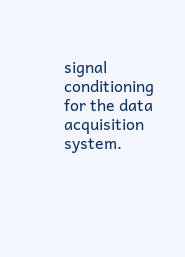signal conditioning for the data acquisition system.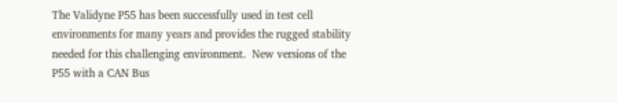The Validyne P55 has been successfully used in test cell environments for many years and provides the rugged stability needed for this challenging environment.  New versions of the P55 with a CAN Bus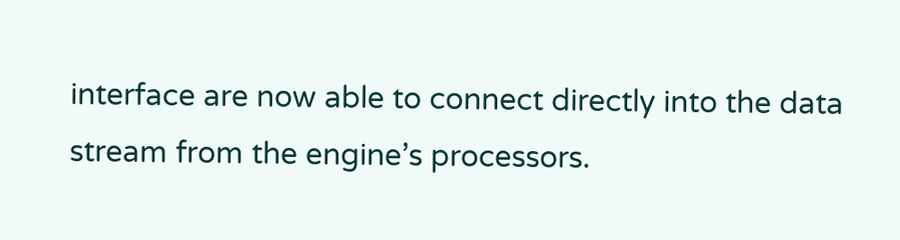interface are now able to connect directly into the data stream from the engine’s processors.